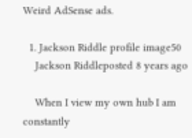Weird AdSense ads.

  1. Jackson Riddle profile image50
    Jackson Riddleposted 8 years ago

    When I view my own hub I am constantly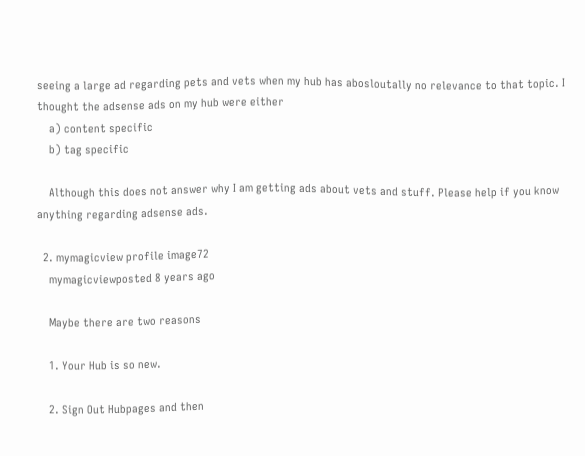seeing a large ad regarding pets and vets when my hub has abosloutally no relevance to that topic. I thought the adsense ads on my hub were either
    a) content specific
    b) tag specific

    Although this does not answer why I am getting ads about vets and stuff. Please help if you know anything regarding adsense ads.

  2. mymagicview profile image72
    mymagicviewposted 8 years ago

    Maybe there are two reasons

    1. Your Hub is so new.

    2. Sign Out Hubpages and then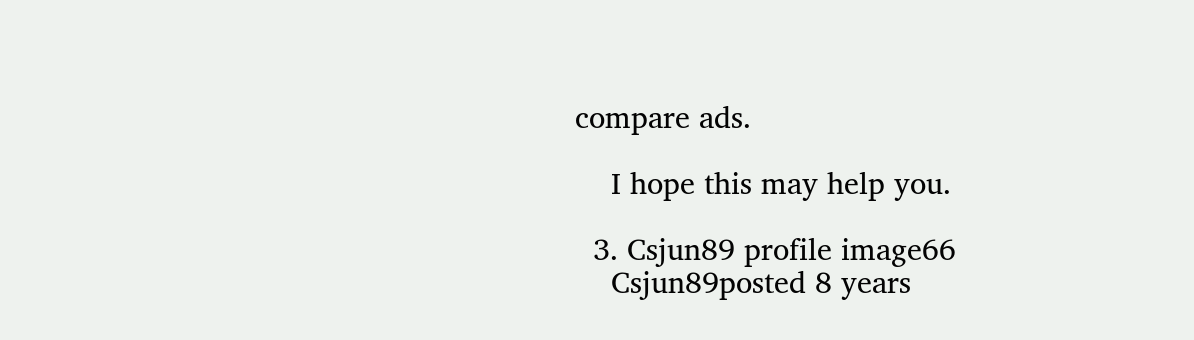compare ads.

    I hope this may help you.

  3. Csjun89 profile image66
    Csjun89posted 8 years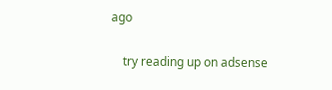ago

    try reading up on adsense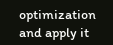optimization and apply it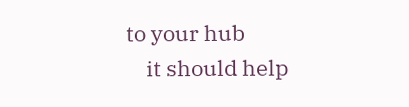to your hub
    it should help